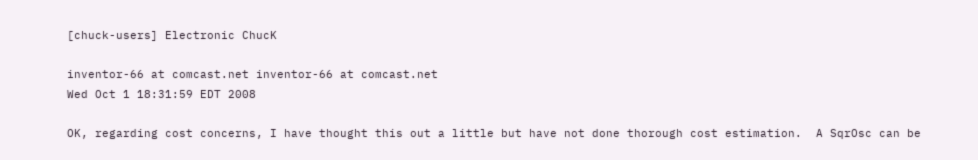[chuck-users] Electronic ChucK

inventor-66 at comcast.net inventor-66 at comcast.net
Wed Oct 1 18:31:59 EDT 2008

OK, regarding cost concerns, I have thought this out a little but have not done thorough cost estimation.  A SqrOsc can be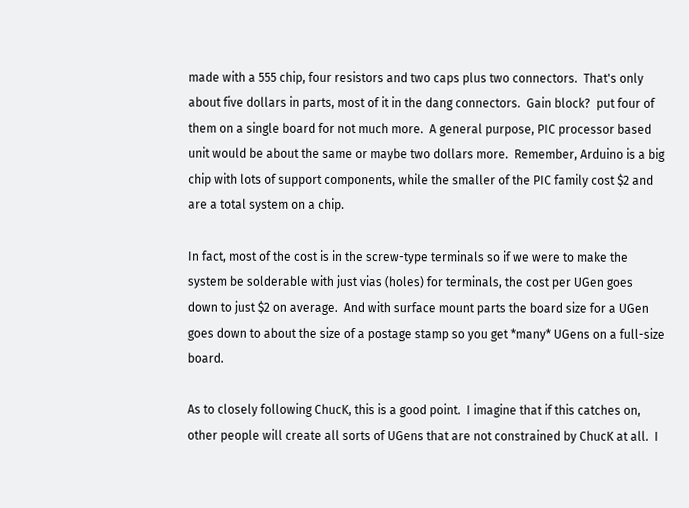made with a 555 chip, four resistors and two caps plus two connectors.  That's only about five dollars in parts, most of it in the dang connectors.  Gain block?  put four of them on a single board for not much more.  A general purpose, PIC processor based unit would be about the same or maybe two dollars more.  Remember, Arduino is a big chip with lots of support components, while the smaller of the PIC family cost $2 and are a total system on a chip.

In fact, most of the cost is in the screw-type terminals so if we were to make the system be solderable with just vias (holes) for terminals, the cost per UGen goes down to just $2 on average.  And with surface mount parts the board size for a UGen goes down to about the size of a postage stamp so you get *many* UGens on a full-size board.

As to closely following ChucK, this is a good point.  I imagine that if this catches on, other people will create all sorts of UGens that are not constrained by ChucK at all.  I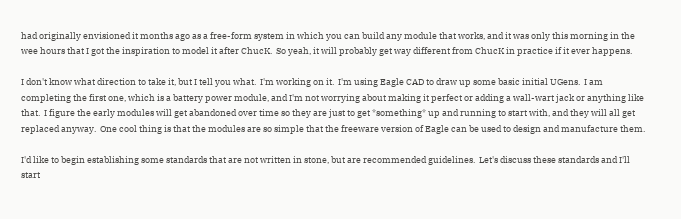had originally envisioned it months ago as a free-form system in which you can build any module that works, and it was only this morning in the wee hours that I got the inspiration to model it after ChucK.  So yeah, it will probably get way different from ChucK in practice if it ever happens.

I don't know what direction to take it, but I tell you what.  I'm working on it.  I'm using Eagle CAD to draw up some basic initial UGens.  I am completing the first one, which is a battery power module, and I'm not worrying about making it perfect or adding a wall-wart jack or anything like that.  I figure the early modules will get abandoned over time so they are just to get *something* up and running to start with, and they will all get replaced anyway.  One cool thing is that the modules are so simple that the freeware version of Eagle can be used to design and manufacture them.

I'd like to begin establishing some standards that are not written in stone, but are recommended guidelines.  Let's discuss these standards and I'll start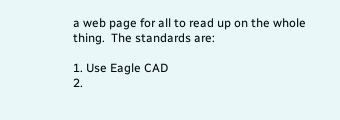a web page for all to read up on the whole thing.  The standards are:

1. Use Eagle CAD
2.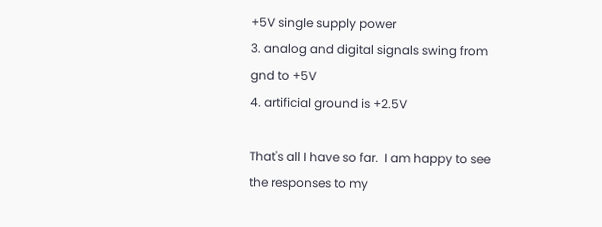+5V single supply power
3. analog and digital signals swing from gnd to +5V
4. artificial ground is +2.5V

That's all I have so far.  I am happy to see the responses to my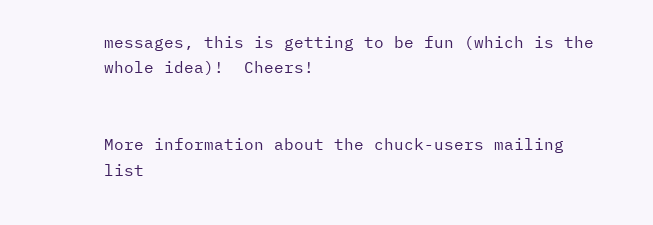messages, this is getting to be fun (which is the whole idea)!  Cheers!


More information about the chuck-users mailing list